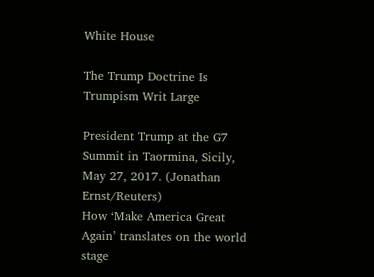White House

The Trump Doctrine Is Trumpism Writ Large

President Trump at the G7 Summit in Taormina, Sicily, May 27, 2017. (Jonathan Ernst/Reuters)
How ‘Make America Great Again’ translates on the world stage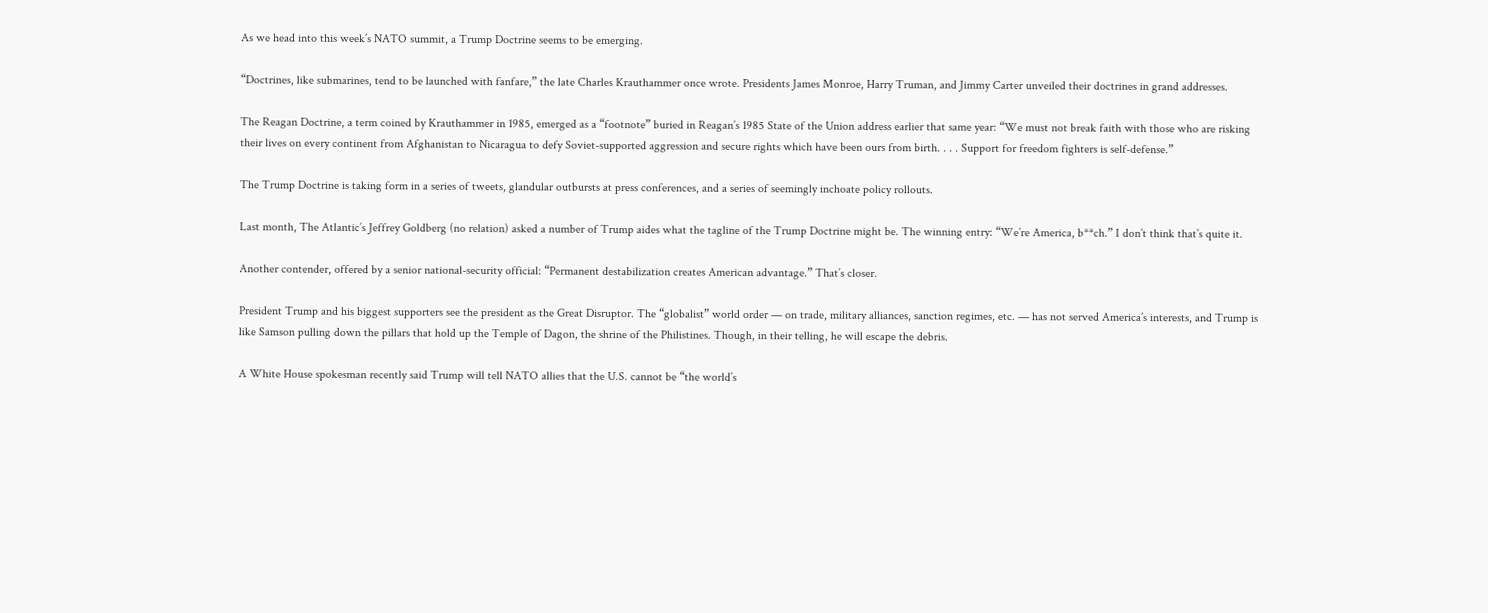As we head into this week’s NATO summit, a Trump Doctrine seems to be emerging.

“Doctrines, like submarines, tend to be launched with fanfare,” the late Charles Krauthammer once wrote. Presidents James Monroe, Harry Truman, and Jimmy Carter unveiled their doctrines in grand addresses.

The Reagan Doctrine, a term coined by Krauthammer in 1985, emerged as a “footnote” buried in Reagan’s 1985 State of the Union address earlier that same year: “We must not break faith with those who are risking their lives on every continent from Afghanistan to Nicaragua to defy Soviet-supported aggression and secure rights which have been ours from birth. . . . Support for freedom fighters is self-defense.”

The Trump Doctrine is taking form in a series of tweets, glandular outbursts at press conferences, and a series of seemingly inchoate policy rollouts.

Last month, The Atlantic’s Jeffrey Goldberg (no relation) asked a number of Trump aides what the tagline of the Trump Doctrine might be. The winning entry: “We’re America, b**ch.” I don’t think that’s quite it.

Another contender, offered by a senior national-security official: “Permanent destabilization creates American advantage.” That’s closer.

President Trump and his biggest supporters see the president as the Great Disruptor. The “globalist” world order — on trade, military alliances, sanction regimes, etc. — has not served America’s interests, and Trump is like Samson pulling down the pillars that hold up the Temple of Dagon, the shrine of the Philistines. Though, in their telling, he will escape the debris.

A White House spokesman recently said Trump will tell NATO allies that the U.S. cannot be “the world’s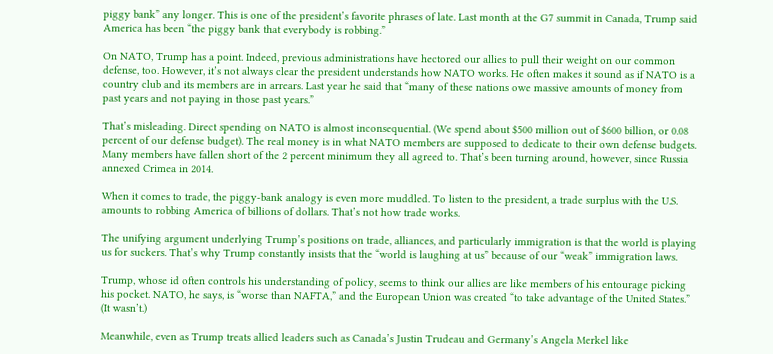piggy bank” any longer. This is one of the president’s favorite phrases of late. Last month at the G7 summit in Canada, Trump said America has been “the piggy bank that everybody is robbing.”

On NATO, Trump has a point. Indeed, previous administrations have hectored our allies to pull their weight on our common defense, too. However, it’s not always clear the president understands how NATO works. He often makes it sound as if NATO is a country club and its members are in arrears. Last year he said that “many of these nations owe massive amounts of money from past years and not paying in those past years.”

That’s misleading. Direct spending on NATO is almost inconsequential. (We spend about $500 million out of $600 billion, or 0.08 percent of our defense budget). The real money is in what NATO members are supposed to dedicate to their own defense budgets. Many members have fallen short of the 2 percent minimum they all agreed to. That’s been turning around, however, since Russia annexed Crimea in 2014.

When it comes to trade, the piggy-bank analogy is even more muddled. To listen to the president, a trade surplus with the U.S. amounts to robbing America of billions of dollars. That’s not how trade works.

The unifying argument underlying Trump’s positions on trade, alliances, and particularly immigration is that the world is playing us for suckers. That’s why Trump constantly insists that the “world is laughing at us” because of our “weak” immigration laws.

Trump, whose id often controls his understanding of policy, seems to think our allies are like members of his entourage picking his pocket. NATO, he says, is “worse than NAFTA,” and the European Union was created “to take advantage of the United States.” (It wasn’t.)

Meanwhile, even as Trump treats allied leaders such as Canada’s Justin Trudeau and Germany’s Angela Merkel like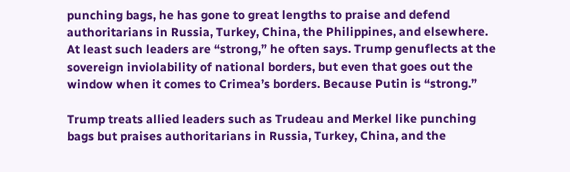punching bags, he has gone to great lengths to praise and defend authoritarians in Russia, Turkey, China, the Philippines, and elsewhere. At least such leaders are “strong,” he often says. Trump genuflects at the sovereign inviolability of national borders, but even that goes out the window when it comes to Crimea’s borders. Because Putin is “strong.”

Trump treats allied leaders such as Trudeau and Merkel like punching bags but praises authoritarians in Russia, Turkey, China, and the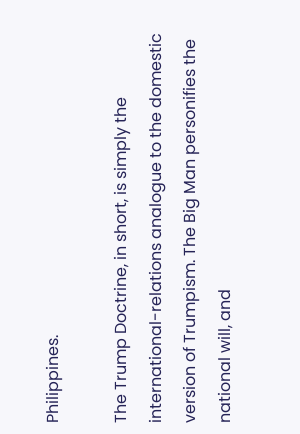Philippines.

The Trump Doctrine, in short, is simply the international-relations analogue to the domestic version of Trumpism. The Big Man personifies the national will, and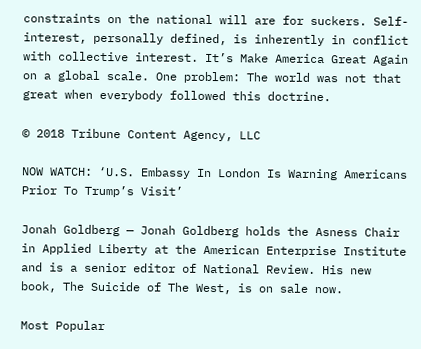constraints on the national will are for suckers. Self-interest, personally defined, is inherently in conflict with collective interest. It’s Make America Great Again on a global scale. One problem: The world was not that great when everybody followed this doctrine.

© 2018 Tribune Content Agency, LLC

NOW WATCH: ‘U.S. Embassy In London Is Warning Americans Prior To Trump’s Visit’

Jonah Goldberg — Jonah Goldberg holds the Asness Chair in Applied Liberty at the American Enterprise Institute and is a senior editor of National Review. His new book, The Suicide of The West, is on sale now.

Most Popular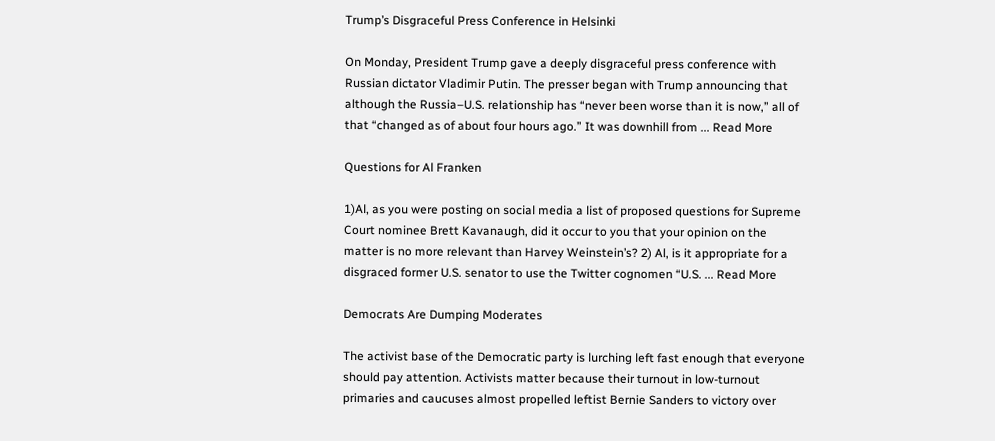Trump’s Disgraceful Press Conference in Helsinki

On Monday, President Trump gave a deeply disgraceful press conference with Russian dictator Vladimir Putin. The presser began with Trump announcing that although the Russia–U.S. relationship has “never been worse than it is now,” all of that “changed as of about four hours ago.” It was downhill from ... Read More

Questions for Al Franken

1)Al, as you were posting on social media a list of proposed questions for Supreme Court nominee Brett Kavanaugh, did it occur to you that your opinion on the matter is no more relevant than Harvey Weinstein’s? 2) Al, is it appropriate for a disgraced former U.S. senator to use the Twitter cognomen “U.S. ... Read More

Democrats Are Dumping Moderates

The activist base of the Democratic party is lurching left fast enough that everyone should pay attention. Activists matter because their turnout in low-turnout primaries and caucuses almost propelled leftist Bernie Sanders to victory over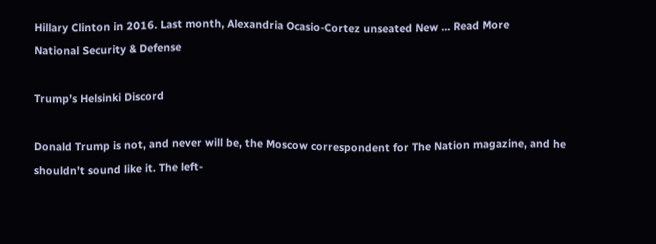Hillary Clinton in 2016. Last month, Alexandria Ocasio-Cortez unseated New ... Read More
National Security & Defense

Trump’s Helsinki Discord

Donald Trump is not, and never will be, the Moscow correspondent for The Nation magazine, and he shouldn’t sound like it. The left-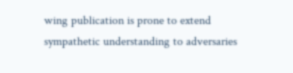wing publication is prone to extend sympathetic understanding to adversaries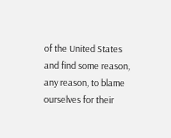of the United States and find some reason, any reason, to blame ourselves for their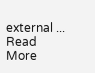external ... Read More